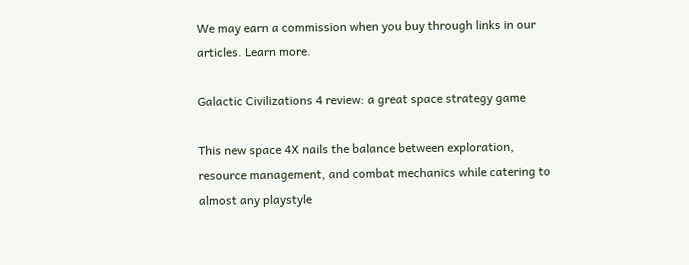We may earn a commission when you buy through links in our articles. Learn more.

Galactic Civilizations 4 review: a great space strategy game

This new space 4X nails the balance between exploration, resource management, and combat mechanics while catering to almost any playstyle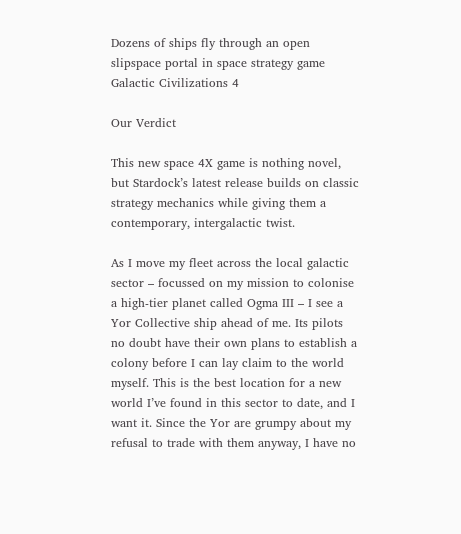Dozens of ships fly through an open slipspace portal in space strategy game Galactic Civilizations 4

Our Verdict

This new space 4X game is nothing novel, but Stardock’s latest release builds on classic strategy mechanics while giving them a contemporary, intergalactic twist.

As I move my fleet across the local galactic sector – focussed on my mission to colonise a high-tier planet called Ogma III – I see a Yor Collective ship ahead of me. Its pilots no doubt have their own plans to establish a colony before I can lay claim to the world myself. This is the best location for a new world I’ve found in this sector to date, and I want it. Since the Yor are grumpy about my refusal to trade with them anyway, I have no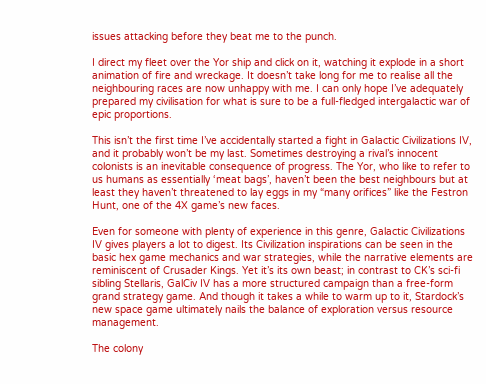issues attacking before they beat me to the punch.

I direct my fleet over the Yor ship and click on it, watching it explode in a short animation of fire and wreckage. It doesn’t take long for me to realise all the neighbouring races are now unhappy with me. I can only hope I’ve adequately prepared my civilisation for what is sure to be a full-fledged intergalactic war of epic proportions.

This isn’t the first time I’ve accidentally started a fight in Galactic Civilizations IV, and it probably won’t be my last. Sometimes destroying a rival’s innocent colonists is an inevitable consequence of progress. The Yor, who like to refer to us humans as essentially ‘meat bags’, haven’t been the best neighbours but at least they haven’t threatened to lay eggs in my “many orifices” like the Festron Hunt, one of the 4X game’s new faces.

Even for someone with plenty of experience in this genre, Galactic Civilizations IV gives players a lot to digest. Its Civilization inspirations can be seen in the basic hex game mechanics and war strategies, while the narrative elements are reminiscent of Crusader Kings. Yet it’s its own beast; in contrast to CK’s sci-fi sibling Stellaris, GalCiv IV has a more structured campaign than a free-form grand strategy game. And though it takes a while to warm up to it, Stardock’s new space game ultimately nails the balance of exploration versus resource management.

The colony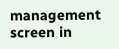management screen in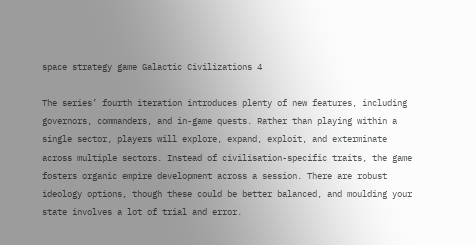space strategy game Galactic Civilizations 4

The series’ fourth iteration introduces plenty of new features, including governors, commanders, and in-game quests. Rather than playing within a single sector, players will explore, expand, exploit, and exterminate across multiple sectors. Instead of civilisation-specific traits, the game fosters organic empire development across a session. There are robust ideology options, though these could be better balanced, and moulding your state involves a lot of trial and error.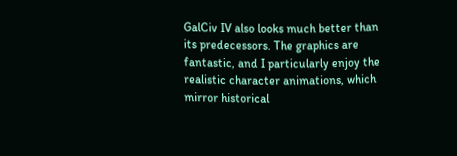GalCiv IV also looks much better than its predecessors. The graphics are fantastic, and I particularly enjoy the realistic character animations, which mirror historical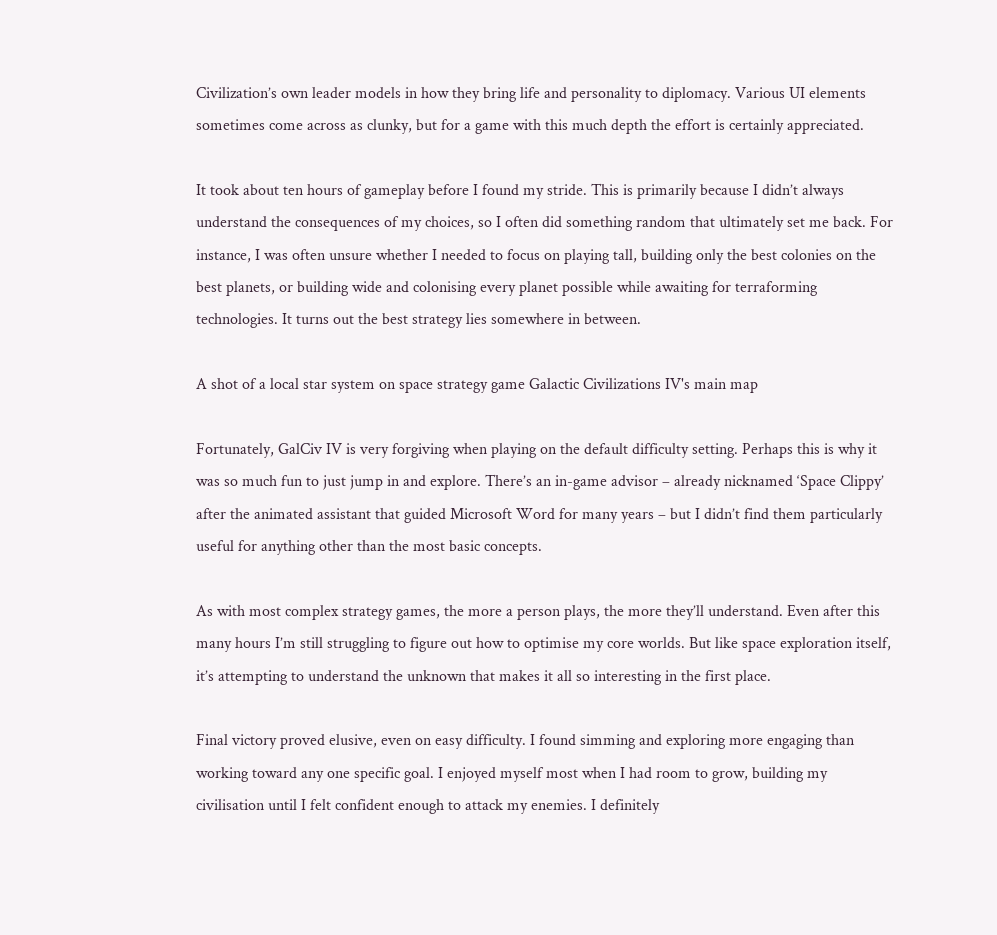Civilization’s own leader models in how they bring life and personality to diplomacy. Various UI elements sometimes come across as clunky, but for a game with this much depth the effort is certainly appreciated.

It took about ten hours of gameplay before I found my stride. This is primarily because I didn’t always understand the consequences of my choices, so I often did something random that ultimately set me back. For instance, I was often unsure whether I needed to focus on playing tall, building only the best colonies on the best planets, or building wide and colonising every planet possible while awaiting for terraforming technologies. It turns out the best strategy lies somewhere in between.

A shot of a local star system on space strategy game Galactic Civilizations IV's main map

Fortunately, GalCiv IV is very forgiving when playing on the default difficulty setting. Perhaps this is why it was so much fun to just jump in and explore. There’s an in-game advisor – already nicknamed ‘Space Clippy’ after the animated assistant that guided Microsoft Word for many years – but I didn’t find them particularly useful for anything other than the most basic concepts.

As with most complex strategy games, the more a person plays, the more they’ll understand. Even after this many hours I’m still struggling to figure out how to optimise my core worlds. But like space exploration itself, it’s attempting to understand the unknown that makes it all so interesting in the first place.

Final victory proved elusive, even on easy difficulty. I found simming and exploring more engaging than working toward any one specific goal. I enjoyed myself most when I had room to grow, building my civilisation until I felt confident enough to attack my enemies. I definitely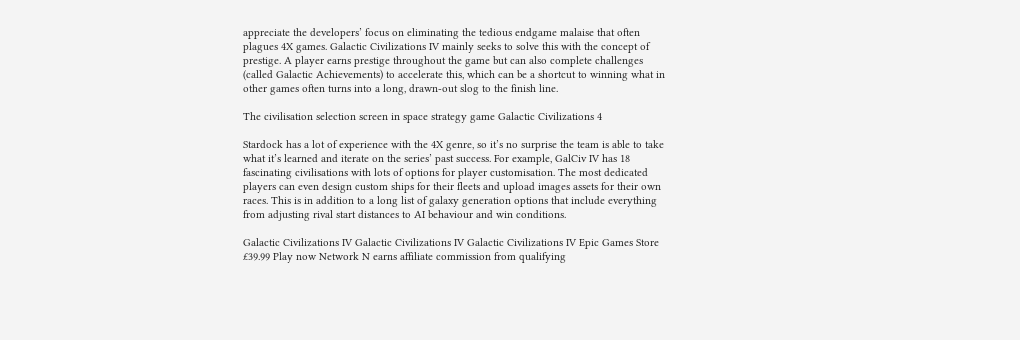appreciate the developers’ focus on eliminating the tedious endgame malaise that often plagues 4X games. Galactic Civilizations IV mainly seeks to solve this with the concept of prestige. A player earns prestige throughout the game but can also complete challenges (called Galactic Achievements) to accelerate this, which can be a shortcut to winning what in other games often turns into a long, drawn-out slog to the finish line.

The civilisation selection screen in space strategy game Galactic Civilizations 4

Stardock has a lot of experience with the 4X genre, so it’s no surprise the team is able to take what it’s learned and iterate on the series’ past success. For example, GalCiv IV has 18 fascinating civilisations with lots of options for player customisation. The most dedicated players can even design custom ships for their fleets and upload images assets for their own races. This is in addition to a long list of galaxy generation options that include everything from adjusting rival start distances to AI behaviour and win conditions.

Galactic Civilizations IV Galactic Civilizations IV Galactic Civilizations IV Epic Games Store £39.99 Play now Network N earns affiliate commission from qualifying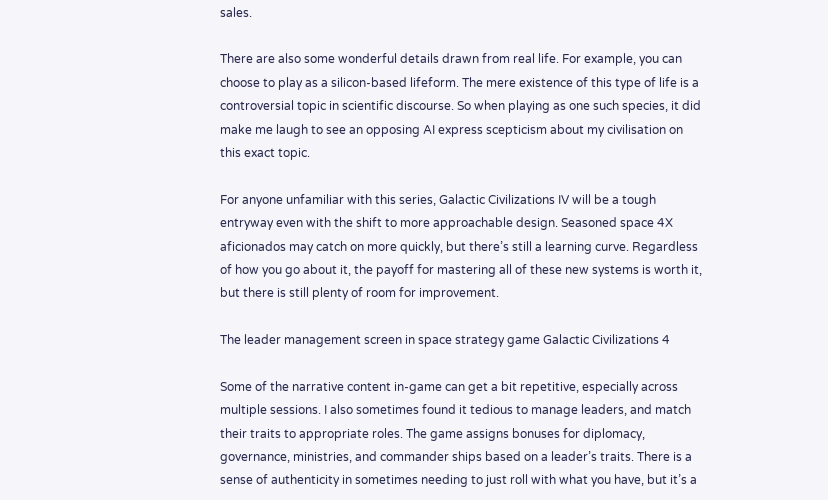sales.

There are also some wonderful details drawn from real life. For example, you can choose to play as a silicon-based lifeform. The mere existence of this type of life is a controversial topic in scientific discourse. So when playing as one such species, it did make me laugh to see an opposing AI express scepticism about my civilisation on this exact topic.

For anyone unfamiliar with this series, Galactic Civilizations IV will be a tough entryway even with the shift to more approachable design. Seasoned space 4X aficionados may catch on more quickly, but there’s still a learning curve. Regardless of how you go about it, the payoff for mastering all of these new systems is worth it, but there is still plenty of room for improvement.

The leader management screen in space strategy game Galactic Civilizations 4

Some of the narrative content in-game can get a bit repetitive, especially across multiple sessions. I also sometimes found it tedious to manage leaders, and match their traits to appropriate roles. The game assigns bonuses for diplomacy, governance, ministries, and commander ships based on a leader’s traits. There is a sense of authenticity in sometimes needing to just roll with what you have, but it’s a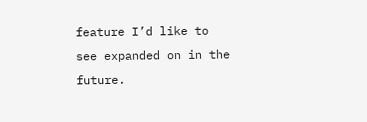feature I’d like to see expanded on in the future.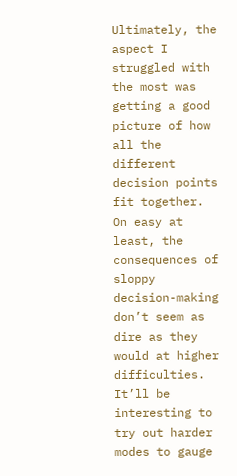Ultimately, the aspect I struggled with the most was getting a good picture of how all the different decision points fit together. On easy at least, the consequences of sloppy decision-making don’t seem as dire as they would at higher difficulties. It’ll be interesting to try out harder modes to gauge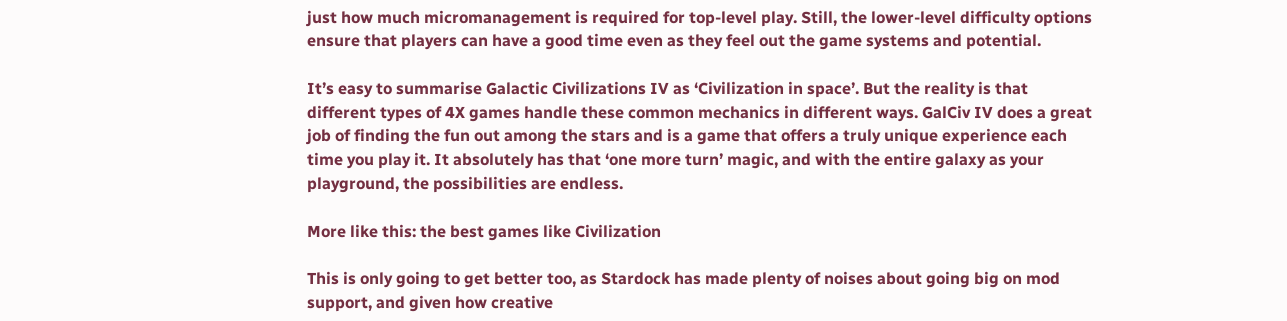just how much micromanagement is required for top-level play. Still, the lower-level difficulty options ensure that players can have a good time even as they feel out the game systems and potential.

It’s easy to summarise Galactic Civilizations IV as ‘Civilization in space’. But the reality is that different types of 4X games handle these common mechanics in different ways. GalCiv IV does a great job of finding the fun out among the stars and is a game that offers a truly unique experience each time you play it. It absolutely has that ‘one more turn’ magic, and with the entire galaxy as your playground, the possibilities are endless.

More like this: the best games like Civilization

This is only going to get better too, as Stardock has made plenty of noises about going big on mod support, and given how creative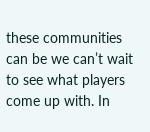these communities can be we can’t wait to see what players come up with. In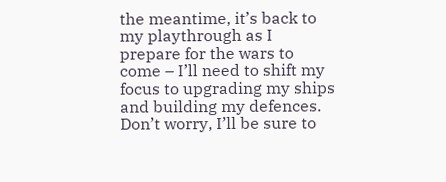the meantime, it’s back to my playthrough as I prepare for the wars to come – I’ll need to shift my focus to upgrading my ships and building my defences. Don’t worry, I’ll be sure to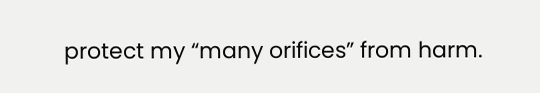protect my “many orifices” from harm.